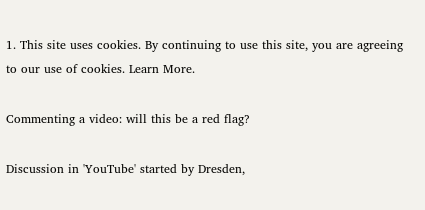1. This site uses cookies. By continuing to use this site, you are agreeing to our use of cookies. Learn More.

Commenting a video: will this be a red flag?

Discussion in 'YouTube' started by Dresden,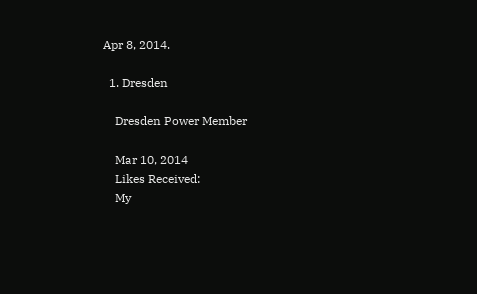Apr 8, 2014.

  1. Dresden

    Dresden Power Member

    Mar 10, 2014
    Likes Received:
    My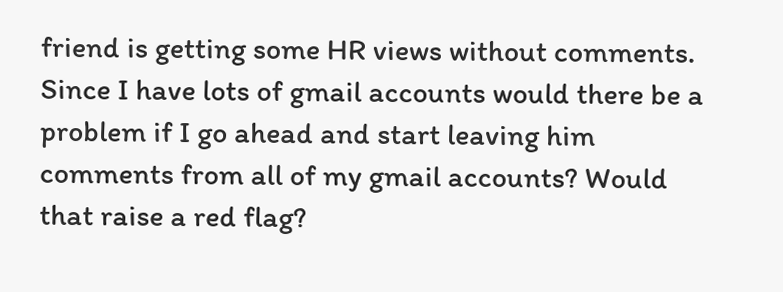friend is getting some HR views without comments. Since I have lots of gmail accounts would there be a problem if I go ahead and start leaving him comments from all of my gmail accounts? Would that raise a red flag?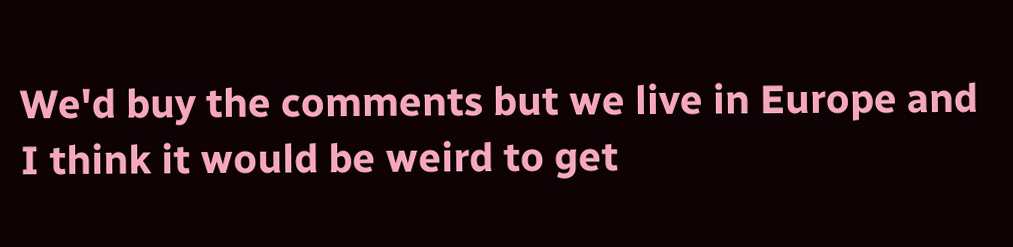We'd buy the comments but we live in Europe and I think it would be weird to get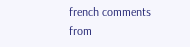french comments from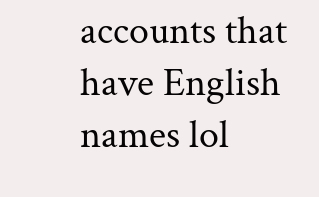accounts that have English names lol